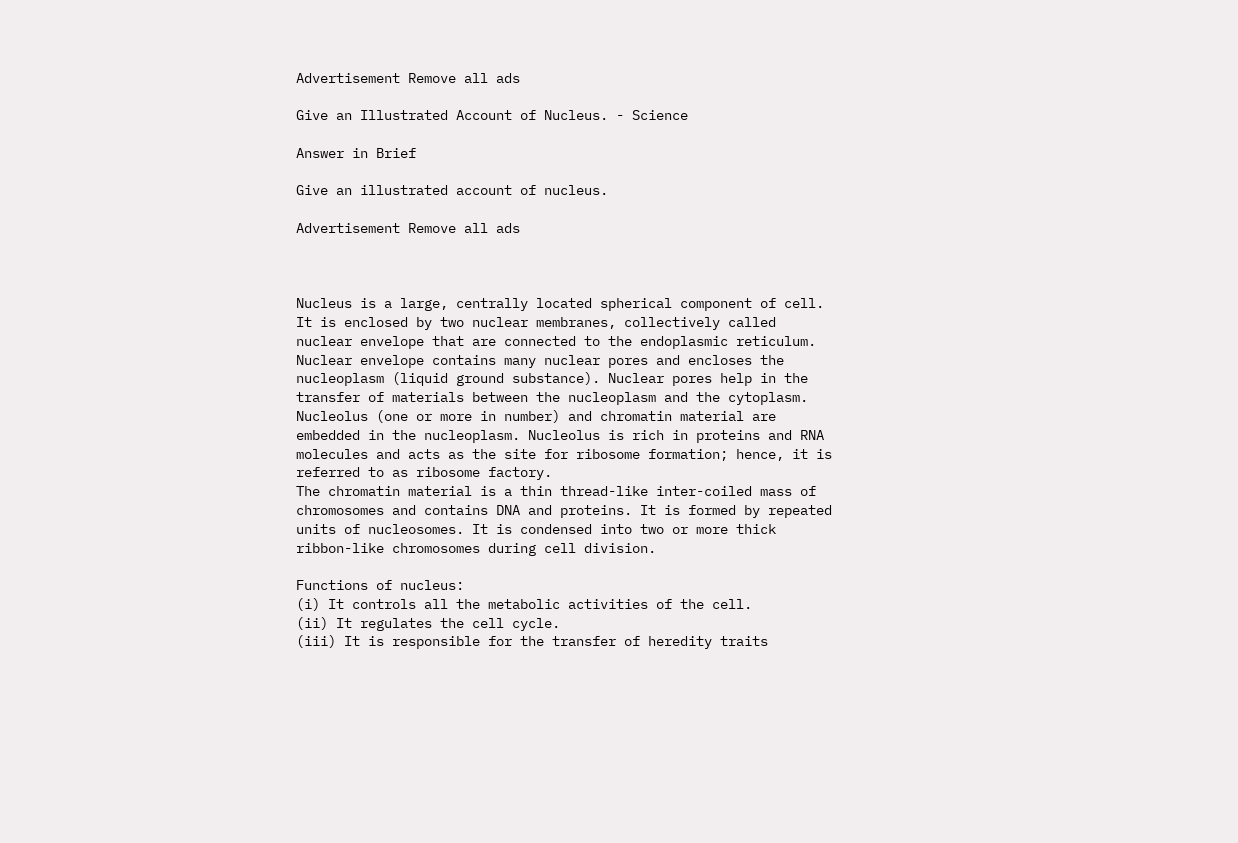Advertisement Remove all ads

Give an Illustrated Account of Nucleus. - Science

Answer in Brief

Give an illustrated account of nucleus.

Advertisement Remove all ads



Nucleus is a large, centrally located spherical component of cell. It is enclosed by two nuclear membranes, collectively called nuclear envelope that are connected to the endoplasmic reticulum. Nuclear envelope contains many nuclear pores and encloses the nucleoplasm (liquid ground substance). Nuclear pores help in the transfer of materials between the nucleoplasm and the cytoplasm. Nucleolus (one or more in number) and chromatin material are embedded in the nucleoplasm. Nucleolus is rich in proteins and RNA molecules and acts as the site for ribosome formation; hence, it is referred to as ribosome factory.
The chromatin material is a thin thread-like inter-coiled mass of chromosomes and contains DNA and proteins. It is formed by repeated units of nucleosomes. It is condensed into two or more thick ribbon-like chromosomes during cell division.

Functions of nucleus:
(i) It controls all the metabolic activities of the cell.
(ii) It regulates the cell cycle.
(iii) It is responsible for the transfer of heredity traits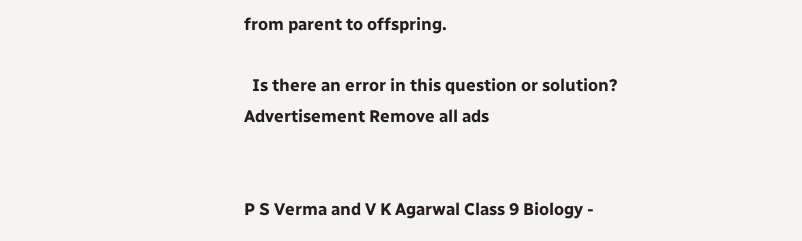from parent to offspring.

  Is there an error in this question or solution?
Advertisement Remove all ads


P S Verma and V K Agarwal Class 9 Biology -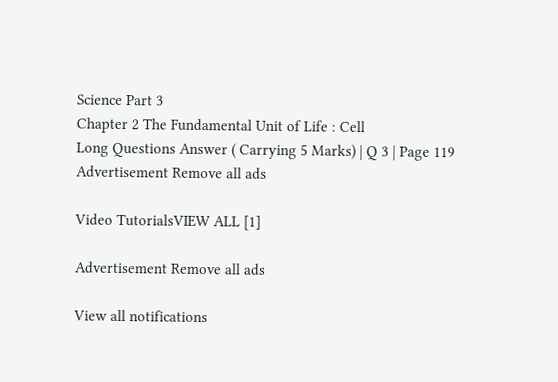Science Part 3
Chapter 2 The Fundamental Unit of Life : Cell
Long Questions Answer ( Carrying 5 Marks) | Q 3 | Page 119
Advertisement Remove all ads

Video TutorialsVIEW ALL [1]

Advertisement Remove all ads

View all notifications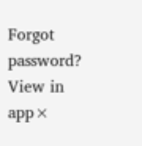Forgot password?
View in app×